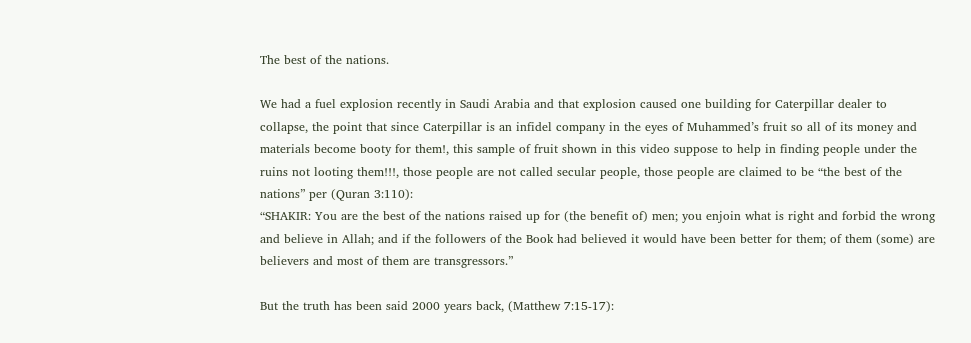The best of the nations.

We had a fuel explosion recently in Saudi Arabia and that explosion caused one building for Caterpillar dealer to collapse, the point that since Caterpillar is an infidel company in the eyes of Muhammed’s fruit so all of its money and materials become booty for them!, this sample of fruit shown in this video suppose to help in finding people under the ruins not looting them!!!, those people are not called secular people, those people are claimed to be “the best of the nations” per (Quran 3:110):
“SHAKIR: You are the best of the nations raised up for (the benefit of) men; you enjoin what is right and forbid the wrong and believe in Allah; and if the followers of the Book had believed it would have been better for them; of them (some) are believers and most of them are transgressors.”

But the truth has been said 2000 years back, (Matthew 7:15-17):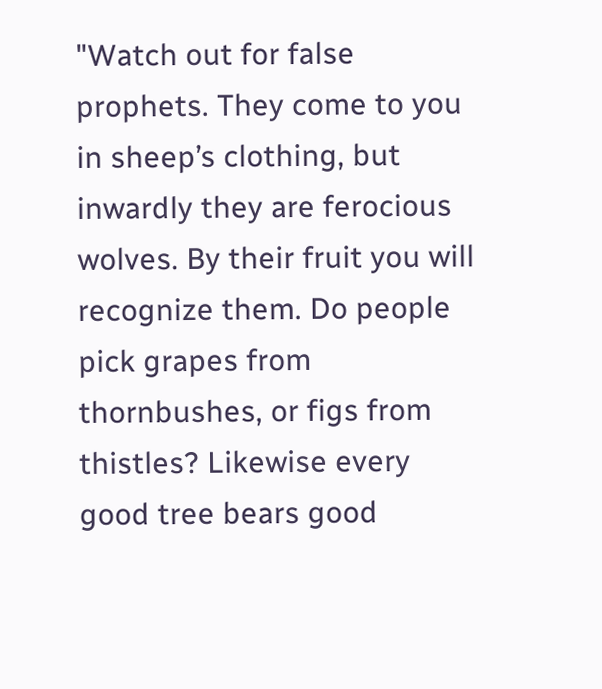"Watch out for false prophets. They come to you in sheep’s clothing, but inwardly they are ferocious wolves. By their fruit you will recognize them. Do people pick grapes from thornbushes, or figs from thistles? Likewise every good tree bears good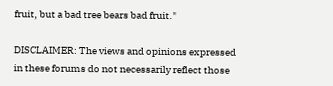fruit, but a bad tree bears bad fruit."

DISCLAIMER: The views and opinions expressed in these forums do not necessarily reflect those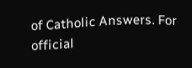of Catholic Answers. For official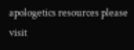apologetics resources please visit